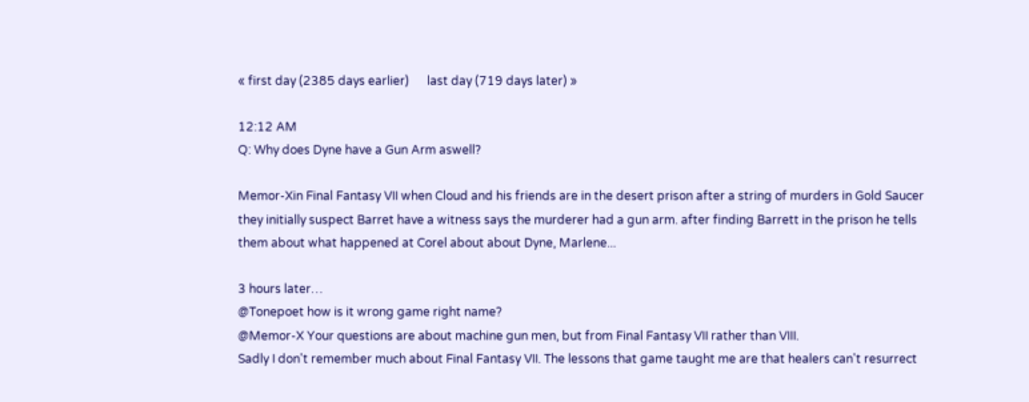« first day (2385 days earlier)      last day (719 days later) »

12:12 AM
Q: Why does Dyne have a Gun Arm aswell?

Memor-Xin Final Fantasy VII when Cloud and his friends are in the desert prison after a string of murders in Gold Saucer they initially suspect Barret have a witness says the murderer had a gun arm. after finding Barrett in the prison he tells them about what happened at Corel about about Dyne, Marlene...

3 hours later…
@Tonepoet how is it wrong game right name?
@Memor-X Your questions are about machine gun men, but from Final Fantasy VII rather than VIII.
Sadly I don't remember much about Final Fantasy VII. The lessons that game taught me are that healers can't resurrect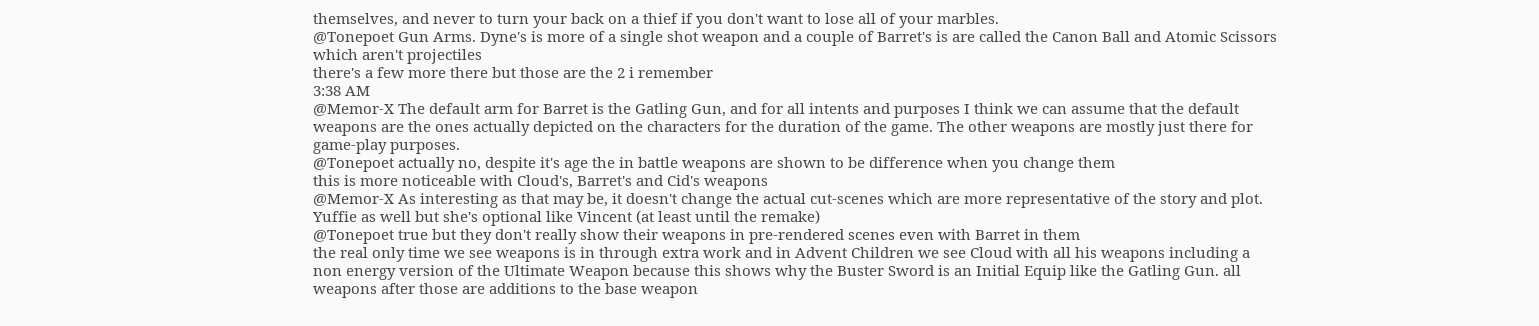themselves, and never to turn your back on a thief if you don't want to lose all of your marbles.
@Tonepoet Gun Arms. Dyne's is more of a single shot weapon and a couple of Barret's is are called the Canon Ball and Atomic Scissors which aren't projectiles
there's a few more there but those are the 2 i remember
3:38 AM
@Memor-X The default arm for Barret is the Gatling Gun, and for all intents and purposes I think we can assume that the default weapons are the ones actually depicted on the characters for the duration of the game. The other weapons are mostly just there for game-play purposes.
@Tonepoet actually no, despite it's age the in battle weapons are shown to be difference when you change them
this is more noticeable with Cloud's, Barret's and Cid's weapons
@Memor-X As interesting as that may be, it doesn't change the actual cut-scenes which are more representative of the story and plot.
Yuffie as well but she's optional like Vincent (at least until the remake)
@Tonepoet true but they don't really show their weapons in pre-rendered scenes even with Barret in them
the real only time we see weapons is in through extra work and in Advent Children we see Cloud with all his weapons including a non energy version of the Ultimate Weapon because this shows why the Buster Sword is an Initial Equip like the Gatling Gun. all weapons after those are additions to the base weapon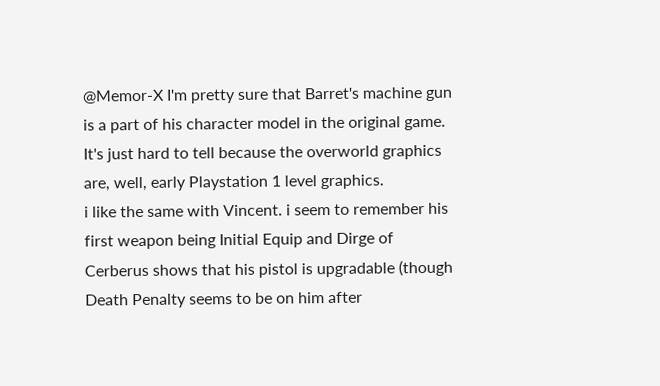@Memor-X I'm pretty sure that Barret's machine gun is a part of his character model in the original game. It's just hard to tell because the overworld graphics are, well, early Playstation 1 level graphics.
i like the same with Vincent. i seem to remember his first weapon being Initial Equip and Dirge of Cerberus shows that his pistol is upgradable (though Death Penalty seems to be on him after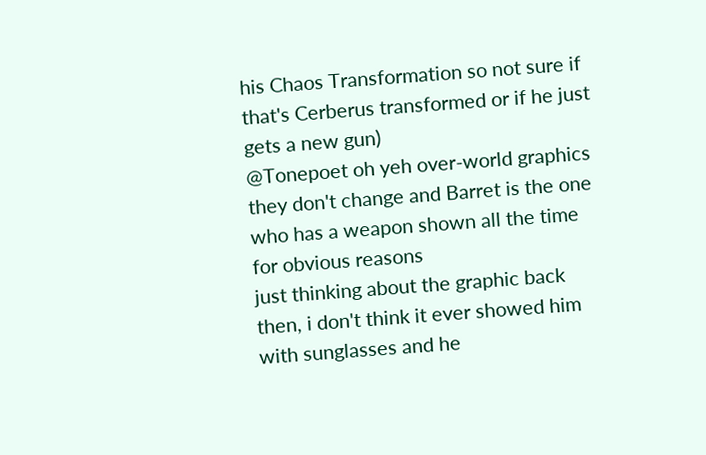his Chaos Transformation so not sure if that's Cerberus transformed or if he just gets a new gun)
@Tonepoet oh yeh over-world graphics they don't change and Barret is the one who has a weapon shown all the time for obvious reasons
just thinking about the graphic back then, i don't think it ever showed him with sunglasses and he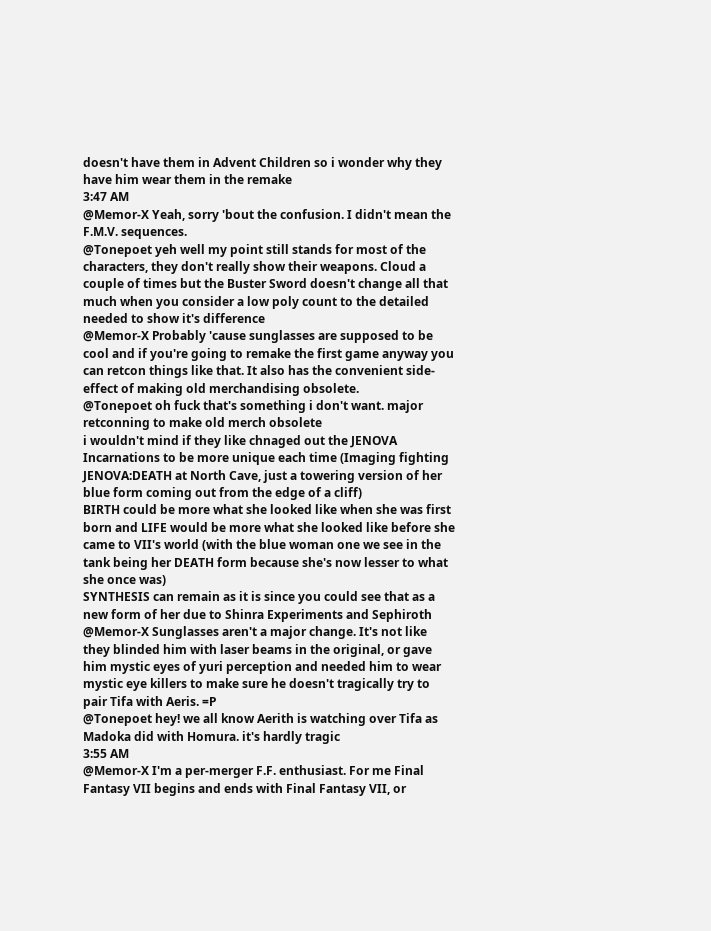doesn't have them in Advent Children so i wonder why they have him wear them in the remake
3:47 AM
@Memor-X Yeah, sorry 'bout the confusion. I didn't mean the F.M.V. sequences.
@Tonepoet yeh well my point still stands for most of the characters, they don't really show their weapons. Cloud a couple of times but the Buster Sword doesn't change all that much when you consider a low poly count to the detailed needed to show it's difference
@Memor-X Probably 'cause sunglasses are supposed to be cool and if you're going to remake the first game anyway you can retcon things like that. It also has the convenient side-effect of making old merchandising obsolete.
@Tonepoet oh fuck that's something i don't want. major retconning to make old merch obsolete
i wouldn't mind if they like chnaged out the JENOVA Incarnations to be more unique each time (Imaging fighting JENOVA:DEATH at North Cave, just a towering version of her blue form coming out from the edge of a cliff)
BIRTH could be more what she looked like when she was first born and LIFE would be more what she looked like before she came to VII's world (with the blue woman one we see in the tank being her DEATH form because she's now lesser to what she once was)
SYNTHESIS can remain as it is since you could see that as a new form of her due to Shinra Experiments and Sephiroth
@Memor-X Sunglasses aren't a major change. It's not like they blinded him with laser beams in the original, or gave him mystic eyes of yuri perception and needed him to wear mystic eye killers to make sure he doesn't tragically try to pair Tifa with Aeris. =P
@Tonepoet hey! we all know Aerith is watching over Tifa as Madoka did with Homura. it's hardly tragic
3:55 AM
@Memor-X I'm a per-merger F.F. enthusiast. For me Final Fantasy VII begins and ends with Final Fantasy VII, or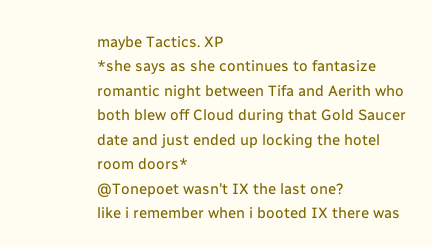maybe Tactics. XP
*she says as she continues to fantasize romantic night between Tifa and Aerith who both blew off Cloud during that Gold Saucer date and just ended up locking the hotel room doors*
@Tonepoet wasn't IX the last one?
like i remember when i booted IX there was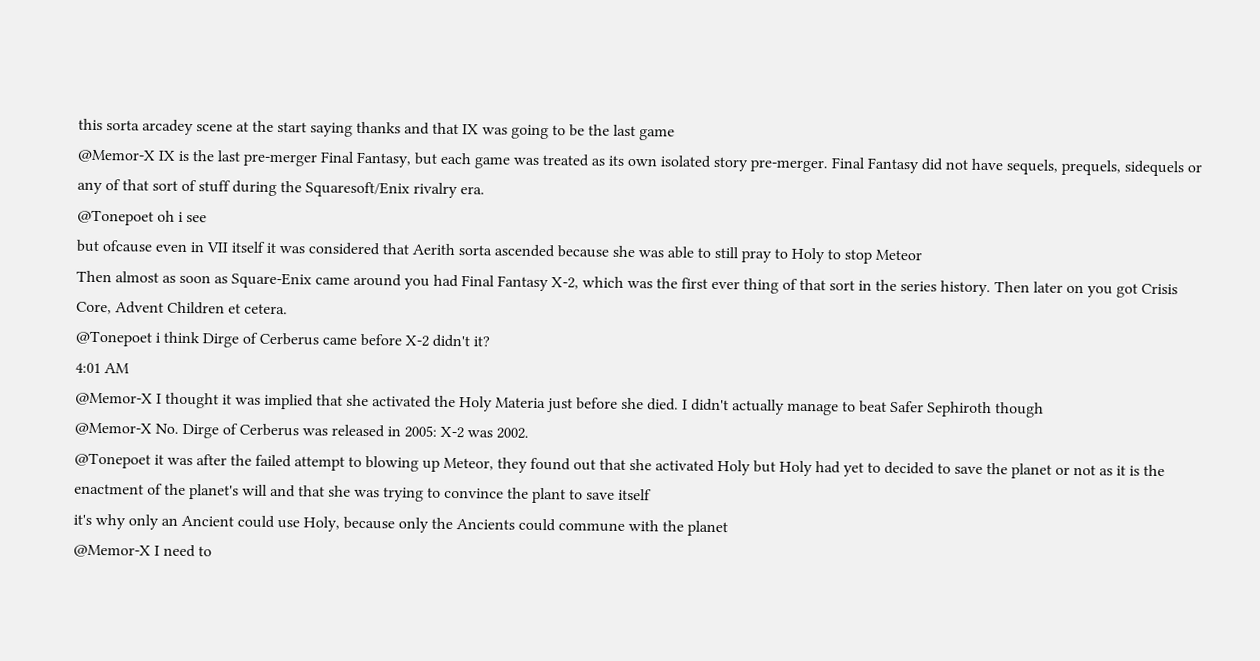this sorta arcadey scene at the start saying thanks and that IX was going to be the last game
@Memor-X IX is the last pre-merger Final Fantasy, but each game was treated as its own isolated story pre-merger. Final Fantasy did not have sequels, prequels, sidequels or any of that sort of stuff during the Squaresoft/Enix rivalry era.
@Tonepoet oh i see
but ofcause even in VII itself it was considered that Aerith sorta ascended because she was able to still pray to Holy to stop Meteor
Then almost as soon as Square-Enix came around you had Final Fantasy X-2, which was the first ever thing of that sort in the series history. Then later on you got Crisis Core, Advent Children et cetera.
@Tonepoet i think Dirge of Cerberus came before X-2 didn't it?
4:01 AM
@Memor-X I thought it was implied that she activated the Holy Materia just before she died. I didn't actually manage to beat Safer Sephiroth though
@Memor-X No. Dirge of Cerberus was released in 2005: X-2 was 2002.
@Tonepoet it was after the failed attempt to blowing up Meteor, they found out that she activated Holy but Holy had yet to decided to save the planet or not as it is the enactment of the planet's will and that she was trying to convince the plant to save itself
it's why only an Ancient could use Holy, because only the Ancients could commune with the planet
@Memor-X I need to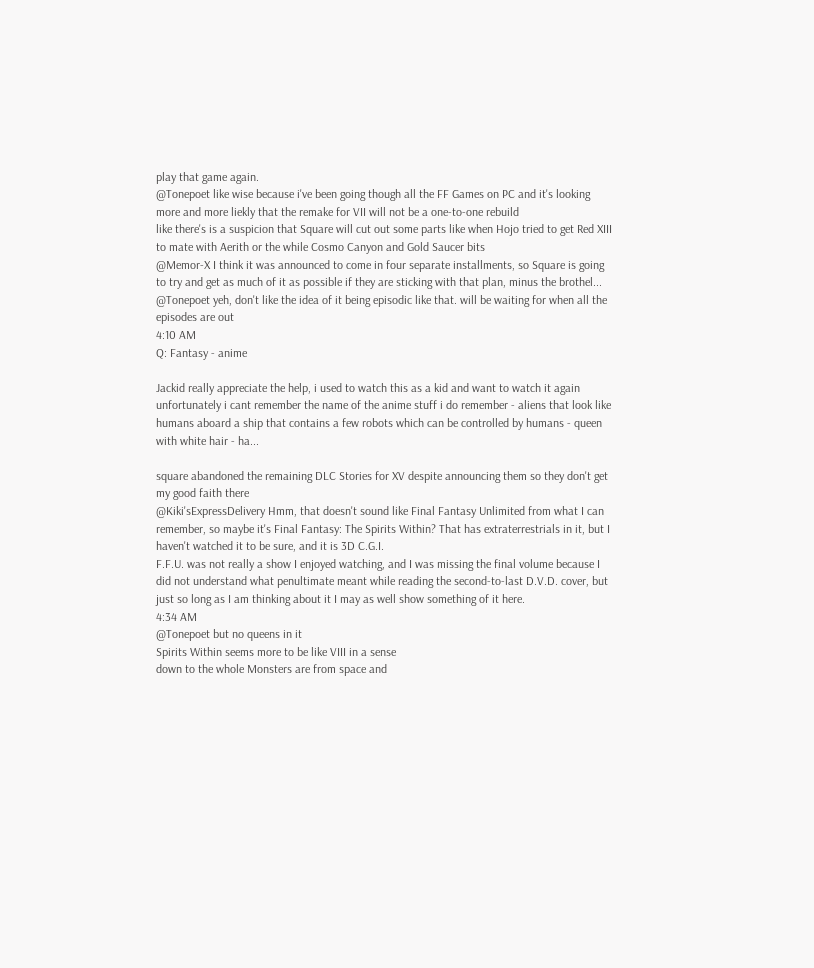play that game again.
@Tonepoet like wise because i've been going though all the FF Games on PC and it's looking more and more liekly that the remake for VII will not be a one-to-one rebuild
like there's is a suspicion that Square will cut out some parts like when Hojo tried to get Red XIII to mate with Aerith or the while Cosmo Canyon and Gold Saucer bits
@Memor-X I think it was announced to come in four separate installments, so Square is going to try and get as much of it as possible if they are sticking with that plan, minus the brothel...
@Tonepoet yeh, don't like the idea of it being episodic like that. will be waiting for when all the episodes are out
4:10 AM
Q: Fantasy - anime

Jackid really appreciate the help, i used to watch this as a kid and want to watch it again unfortunately i cant remember the name of the anime stuff i do remember - aliens that look like humans aboard a ship that contains a few robots which can be controlled by humans - queen with white hair - ha...

square abandoned the remaining DLC Stories for XV despite announcing them so they don't get my good faith there
@Kiki'sExpressDelivery Hmm, that doesn't sound like Final Fantasy Unlimited from what I can remember, so maybe it's Final Fantasy: The Spirits Within? That has extraterrestrials in it, but I haven't watched it to be sure, and it is 3D C.G.I.
F.F.U. was not really a show I enjoyed watching, and I was missing the final volume because I did not understand what penultimate meant while reading the second-to-last D.V.D. cover, but just so long as I am thinking about it I may as well show something of it here.
4:34 AM
@Tonepoet but no queens in it
Spirits Within seems more to be like VIII in a sense
down to the whole Monsters are from space and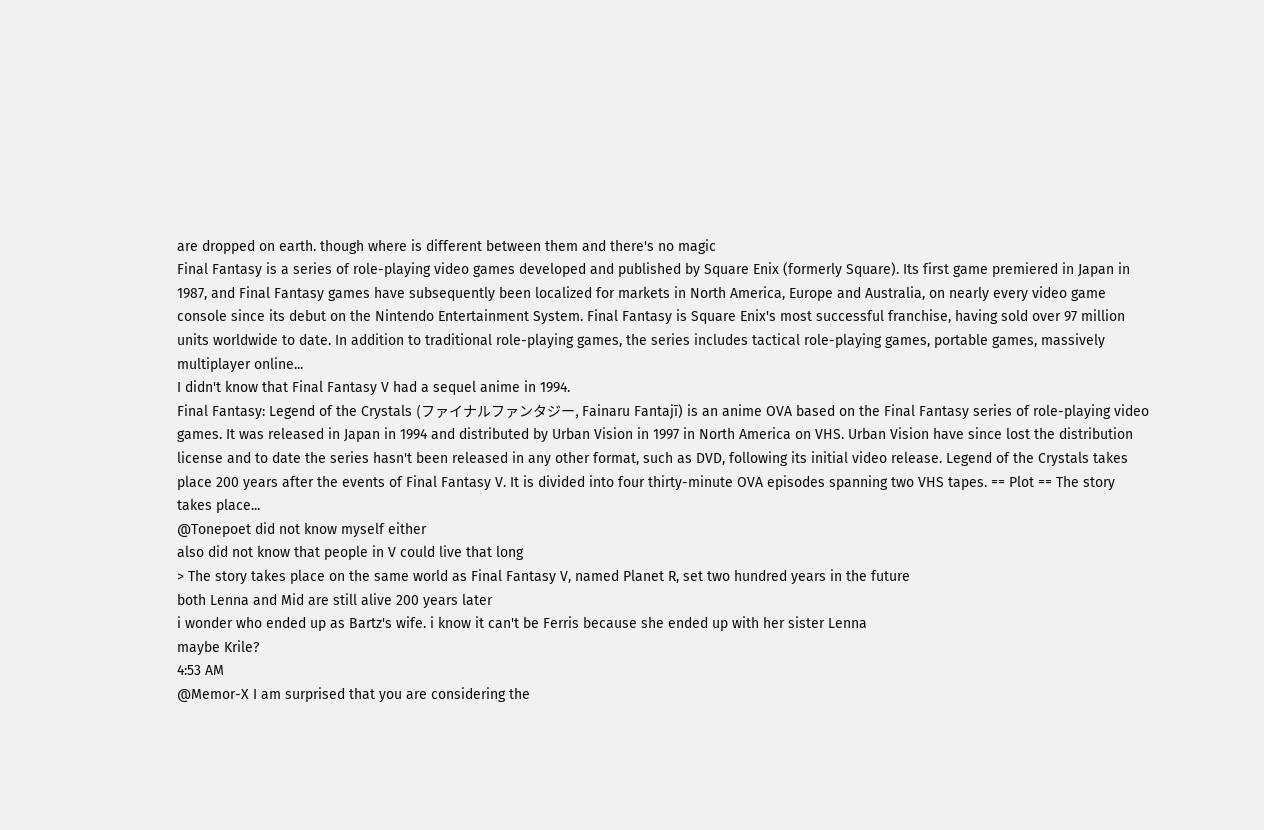are dropped on earth. though where is different between them and there's no magic
Final Fantasy is a series of role-playing video games developed and published by Square Enix (formerly Square). Its first game premiered in Japan in 1987, and Final Fantasy games have subsequently been localized for markets in North America, Europe and Australia, on nearly every video game console since its debut on the Nintendo Entertainment System. Final Fantasy is Square Enix's most successful franchise, having sold over 97 million units worldwide to date. In addition to traditional role-playing games, the series includes tactical role-playing games, portable games, massively multiplayer online...
I didn't know that Final Fantasy V had a sequel anime in 1994.
Final Fantasy: Legend of the Crystals (ファイナルファンタジー, Fainaru Fantajī) is an anime OVA based on the Final Fantasy series of role-playing video games. It was released in Japan in 1994 and distributed by Urban Vision in 1997 in North America on VHS. Urban Vision have since lost the distribution license and to date the series hasn't been released in any other format, such as DVD, following its initial video release. Legend of the Crystals takes place 200 years after the events of Final Fantasy V. It is divided into four thirty-minute OVA episodes spanning two VHS tapes. == Plot == The story takes place...
@Tonepoet did not know myself either
also did not know that people in V could live that long
> The story takes place on the same world as Final Fantasy V, named Planet R, set two hundred years in the future
both Lenna and Mid are still alive 200 years later
i wonder who ended up as Bartz's wife. i know it can't be Ferris because she ended up with her sister Lenna
maybe Krile?
4:53 AM
@Memor-X I am surprised that you are considering the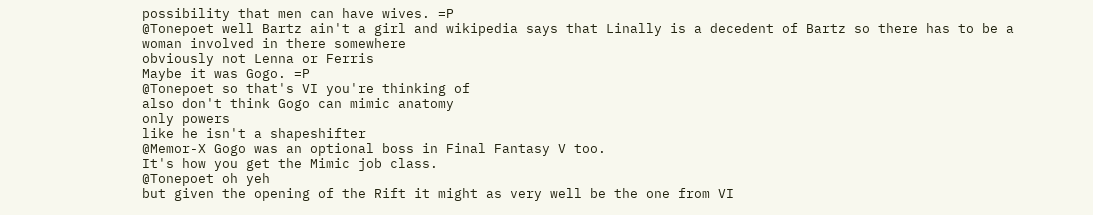possibility that men can have wives. =P
@Tonepoet well Bartz ain't a girl and wikipedia says that Linally is a decedent of Bartz so there has to be a woman involved in there somewhere
obviously not Lenna or Ferris
Maybe it was Gogo. =P
@Tonepoet so that's VI you're thinking of
also don't think Gogo can mimic anatomy
only powers
like he isn't a shapeshifter
@Memor-X Gogo was an optional boss in Final Fantasy V too.
It's how you get the Mimic job class.
@Tonepoet oh yeh
but given the opening of the Rift it might as very well be the one from VI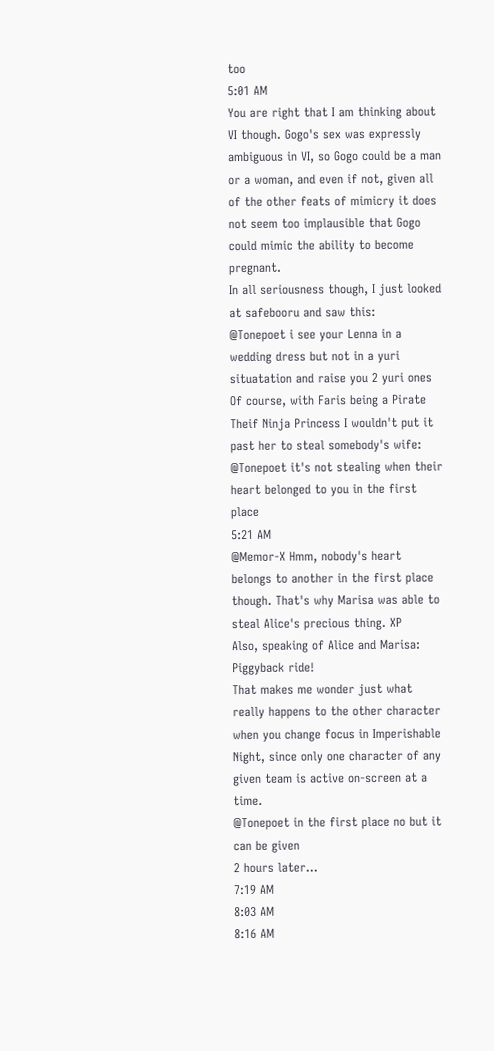too
5:01 AM
You are right that I am thinking about VI though. Gogo's sex was expressly ambiguous in VI, so Gogo could be a man or a woman, and even if not, given all of the other feats of mimicry it does not seem too implausible that Gogo could mimic the ability to become pregnant.
In all seriousness though, I just looked at safebooru and saw this:
@Tonepoet i see your Lenna in a wedding dress but not in a yuri situatation and raise you 2 yuri ones
Of course, with Faris being a Pirate Theif Ninja Princess I wouldn't put it past her to steal somebody's wife:
@Tonepoet it's not stealing when their heart belonged to you in the first place
5:21 AM
@Memor-X Hmm, nobody's heart belongs to another in the first place though. That's why Marisa was able to steal Alice's precious thing. XP
Also, speaking of Alice and Marisa:
Piggyback ride!
That makes me wonder just what really happens to the other character when you change focus in Imperishable Night, since only one character of any given team is active on-screen at a time.
@Tonepoet in the first place no but it can be given
2 hours later…
7:19 AM
8:03 AM
8:16 AM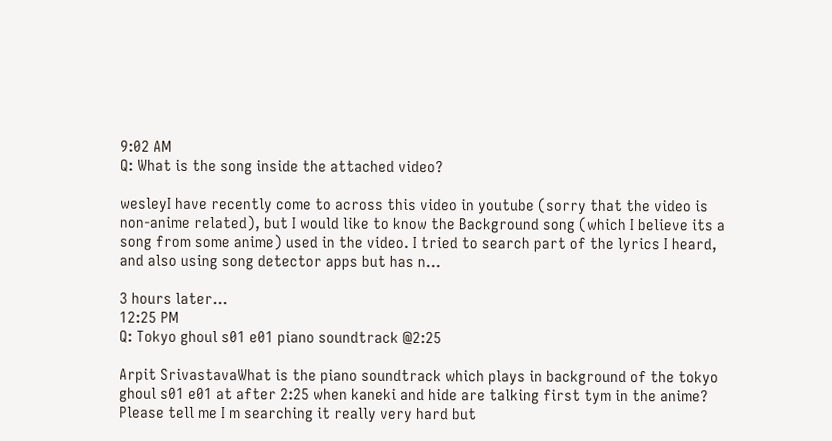9:02 AM
Q: What is the song inside the attached video?

wesleyI have recently come to across this video in youtube (sorry that the video is non-anime related), but I would like to know the Background song (which I believe its a song from some anime) used in the video. I tried to search part of the lyrics I heard, and also using song detector apps but has n...

3 hours later…
12:25 PM
Q: Tokyo ghoul s01 e01 piano soundtrack @2:25

Arpit SrivastavaWhat is the piano soundtrack which plays in background of the tokyo ghoul s01 e01 at after 2:25 when kaneki and hide are talking first tym in the anime? Please tell me I m searching it really very hard but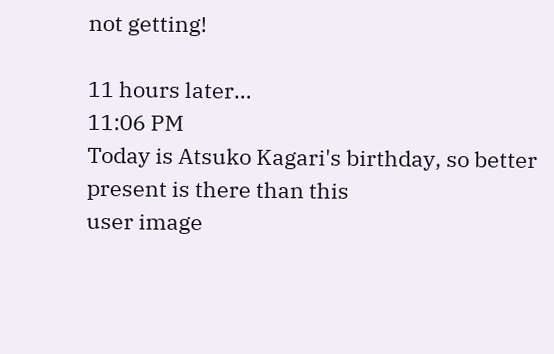not getting!

11 hours later…
11:06 PM
Today is Atsuko Kagari's birthday, so better present is there than this
user image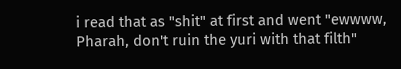i read that as "shit" at first and went "ewwww, Pharah, don't ruin the yuri with that filth"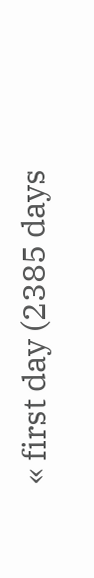« first day (2385 days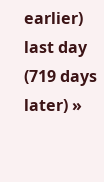earlier)      last day (719 days later) »